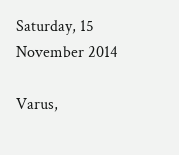Saturday, 15 November 2014

Varus,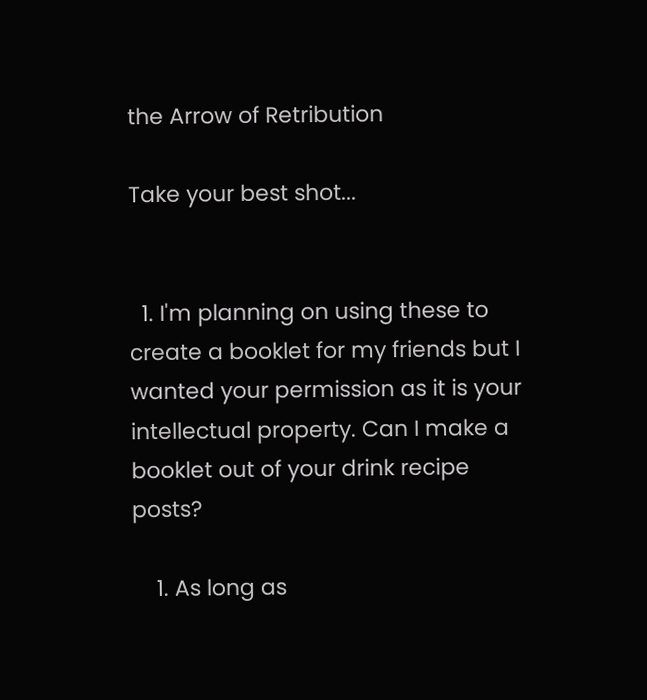the Arrow of Retribution

Take your best shot...


  1. I'm planning on using these to create a booklet for my friends but I wanted your permission as it is your intellectual property. Can I make a booklet out of your drink recipe posts?

    1. As long as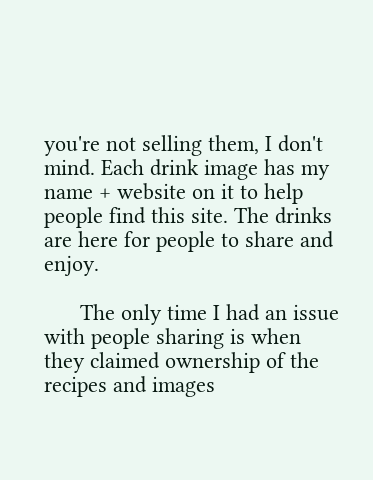you're not selling them, I don't mind. Each drink image has my name + website on it to help people find this site. The drinks are here for people to share and enjoy.

      The only time I had an issue with people sharing is when they claimed ownership of the recipes and images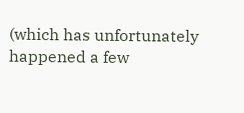(which has unfortunately happened a few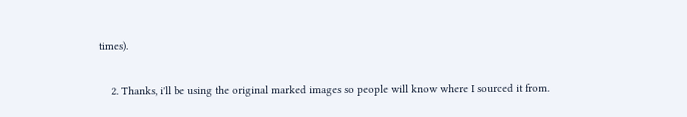times).

    2. Thanks, i'll be using the original marked images so people will know where I sourced it from.